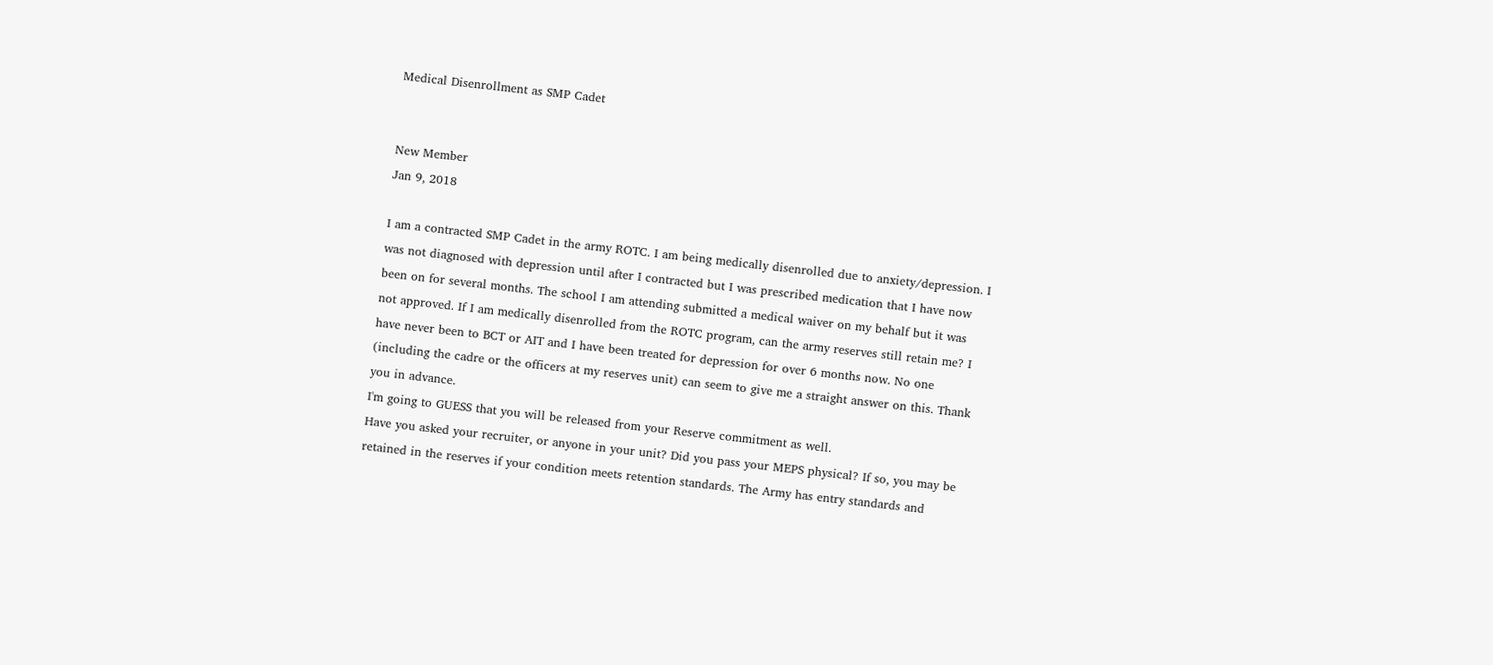Medical Disenrollment as SMP Cadet


New Member
Jan 9, 2018

I am a contracted SMP Cadet in the army ROTC. I am being medically disenrolled due to anxiety/depression. I was not diagnosed with depression until after I contracted but I was prescribed medication that I have now been on for several months. The school I am attending submitted a medical waiver on my behalf but it was not approved. If I am medically disenrolled from the ROTC program, can the army reserves still retain me? I have never been to BCT or AIT and I have been treated for depression for over 6 months now. No one (including the cadre or the officers at my reserves unit) can seem to give me a straight answer on this. Thank you in advance.
I'm going to GUESS that you will be released from your Reserve commitment as well.
Have you asked your recruiter, or anyone in your unit? Did you pass your MEPS physical? If so, you may be retained in the reserves if your condition meets retention standards. The Army has entry standards and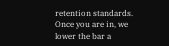retention standards. Once you are in, we lower the bar a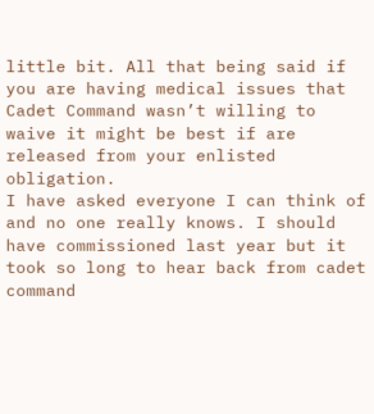little bit. All that being said if you are having medical issues that Cadet Command wasn’t willing to waive it might be best if are released from your enlisted obligation.
I have asked everyone I can think of and no one really knows. I should have commissioned last year but it took so long to hear back from cadet command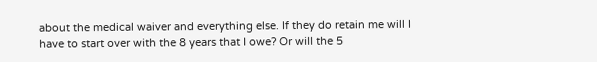about the medical waiver and everything else. If they do retain me will I have to start over with the 8 years that I owe? Or will the 5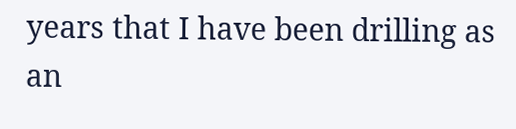years that I have been drilling as an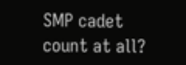SMP cadet count at all?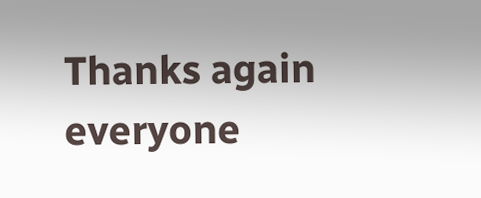Thanks again everyone